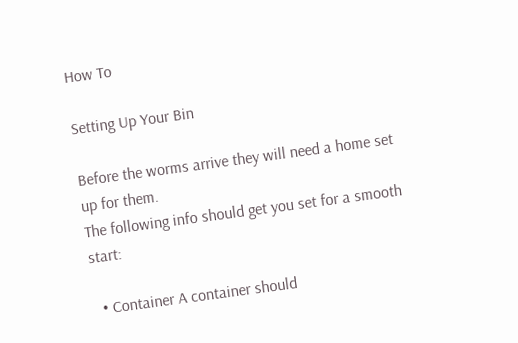How To

Setting Up Your Bin

Before the worms arrive they will need a home set up for them.
The following info should get you set for a smooth start:

  • Container A container should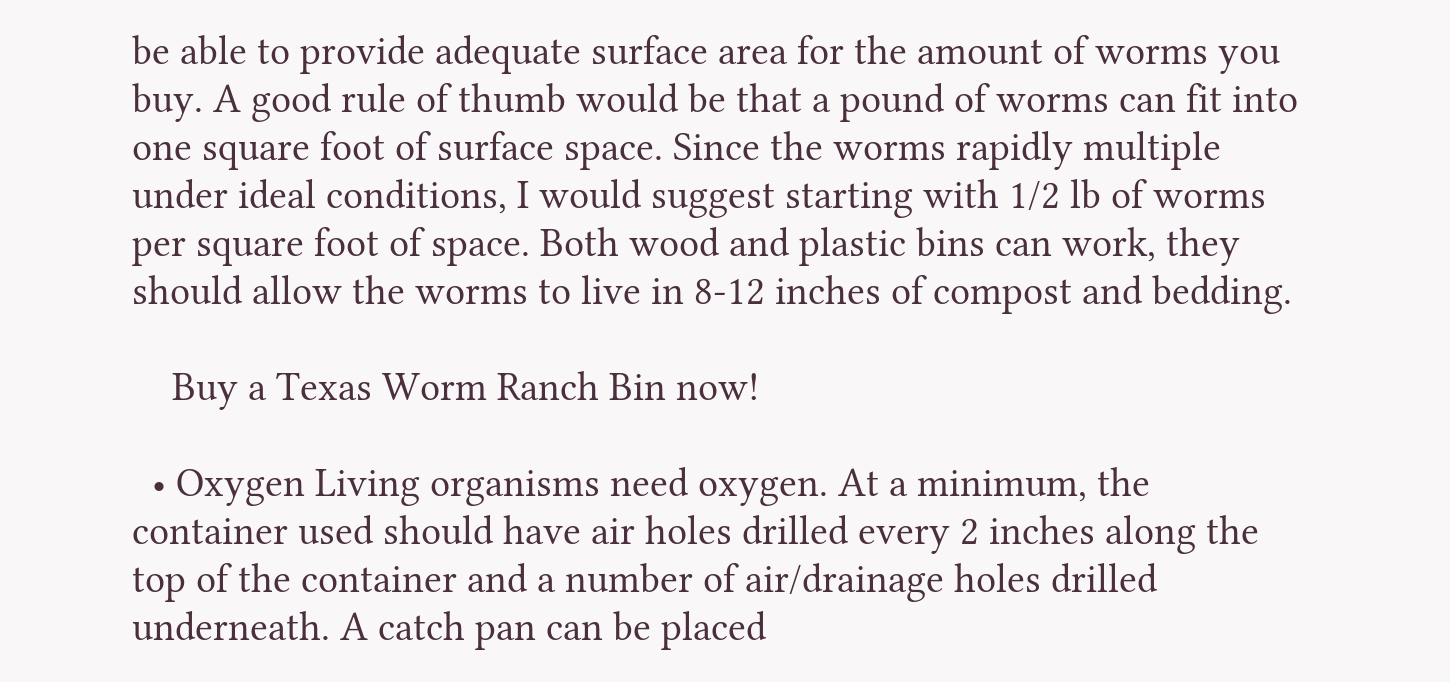be able to provide adequate surface area for the amount of worms you buy. A good rule of thumb would be that a pound of worms can fit into one square foot of surface space. Since the worms rapidly multiple under ideal conditions, I would suggest starting with 1/2 lb of worms per square foot of space. Both wood and plastic bins can work, they should allow the worms to live in 8-12 inches of compost and bedding.

    Buy a Texas Worm Ranch Bin now!

  • Oxygen Living organisms need oxygen. At a minimum, the container used should have air holes drilled every 2 inches along the top of the container and a number of air/drainage holes drilled underneath. A catch pan can be placed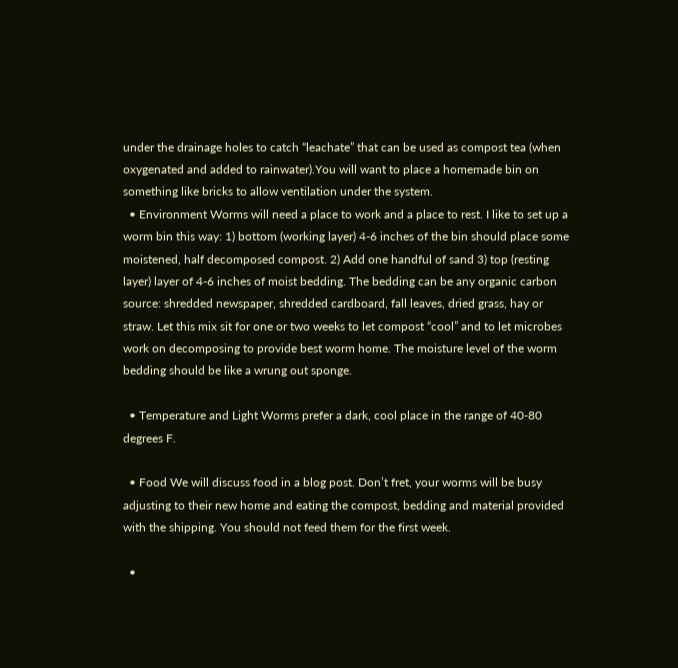under the drainage holes to catch “leachate” that can be used as compost tea (when oxygenated and added to rainwater).You will want to place a homemade bin on something like bricks to allow ventilation under the system.
  • Environment Worms will need a place to work and a place to rest. I like to set up a worm bin this way: 1) bottom (working layer) 4-6 inches of the bin should place some moistened, half decomposed compost. 2) Add one handful of sand 3) top (resting layer) layer of 4-6 inches of moist bedding. The bedding can be any organic carbon source: shredded newspaper, shredded cardboard, fall leaves, dried grass, hay or straw. Let this mix sit for one or two weeks to let compost “cool” and to let microbes work on decomposing to provide best worm home. The moisture level of the worm bedding should be like a wrung out sponge.

  • Temperature and Light Worms prefer a dark, cool place in the range of 40-80 degrees F.

  • Food We will discuss food in a blog post. Don’t fret, your worms will be busy adjusting to their new home and eating the compost, bedding and material provided with the shipping. You should not feed them for the first week.

  •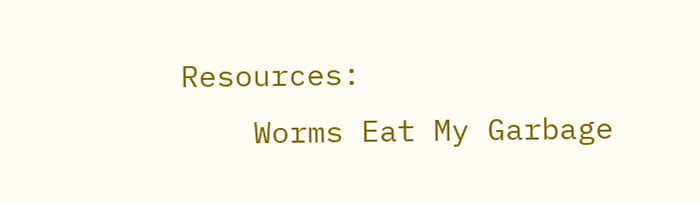Resources:
    Worms Eat My Garbage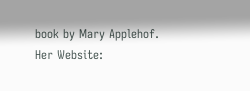book by Mary Applehof. Her Website: